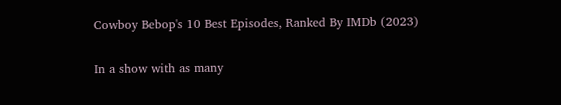Cowboy Bebop's 10 Best Episodes, Ranked By IMDb (2023)

In a show with as many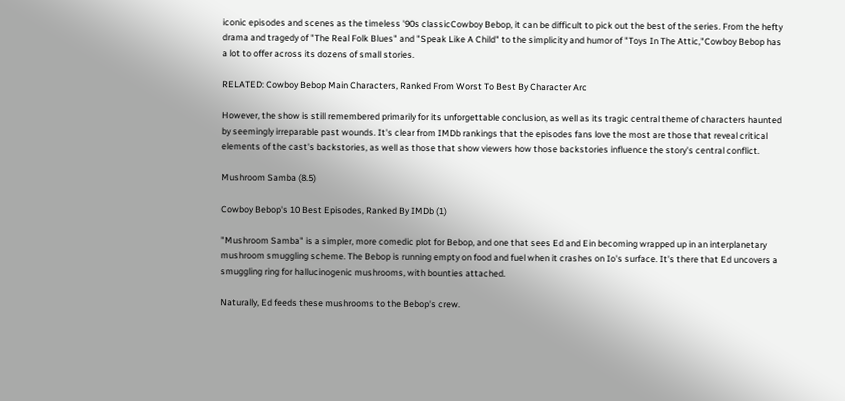iconic episodes and scenes as the timeless '90s classicCowboy Bebop, it can be difficult to pick out the best of the series. From the hefty drama and tragedy of "The Real Folk Blues" and "Speak Like A Child" to the simplicity and humor of "Toys In The Attic,"Cowboy Bebop has a lot to offer across its dozens of small stories.

RELATED: Cowboy Bebop Main Characters, Ranked From Worst To Best By Character Arc

However, the show is still remembered primarily for its unforgettable conclusion, as well as its tragic central theme of characters haunted by seemingly irreparable past wounds. It's clear from IMDb rankings that the episodes fans love the most are those that reveal critical elements of the cast's backstories, as well as those that show viewers how those backstories influence the story's central conflict.

Mushroom Samba (8.5)

Cowboy Bebop's 10 Best Episodes, Ranked By IMDb (1)

"Mushroom Samba" is a simpler, more comedic plot for Bebop, and one that sees Ed and Ein becoming wrapped up in an interplanetary mushroom smuggling scheme. The Bebop is running empty on food and fuel when it crashes on Io's surface. It's there that Ed uncovers a smuggling ring for hallucinogenic mushrooms, with bounties attached.

Naturally, Ed feeds these mushrooms to the Bebop's crew.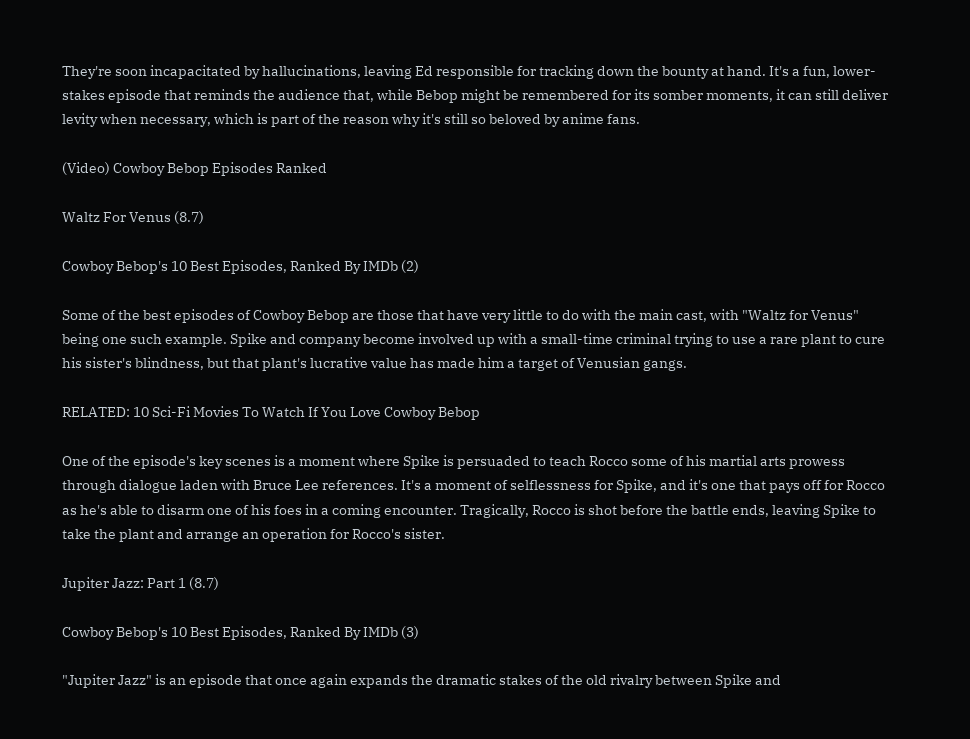They're soon incapacitated by hallucinations, leaving Ed responsible for tracking down the bounty at hand. It's a fun, lower-stakes episode that reminds the audience that, while Bebop might be remembered for its somber moments, it can still deliver levity when necessary, which is part of the reason why it's still so beloved by anime fans.

(Video) Cowboy Bebop Episodes Ranked

Waltz For Venus (8.7)

Cowboy Bebop's 10 Best Episodes, Ranked By IMDb (2)

Some of the best episodes of Cowboy Bebop are those that have very little to do with the main cast, with "Waltz for Venus" being one such example. Spike and company become involved up with a small-time criminal trying to use a rare plant to cure his sister's blindness, but that plant's lucrative value has made him a target of Venusian gangs.

RELATED: 10 Sci-Fi Movies To Watch If You Love Cowboy Bebop

One of the episode's key scenes is a moment where Spike is persuaded to teach Rocco some of his martial arts prowess through dialogue laden with Bruce Lee references. It's a moment of selflessness for Spike, and it's one that pays off for Rocco as he's able to disarm one of his foes in a coming encounter. Tragically, Rocco is shot before the battle ends, leaving Spike to take the plant and arrange an operation for Rocco's sister.

Jupiter Jazz: Part 1 (8.7)

Cowboy Bebop's 10 Best Episodes, Ranked By IMDb (3)

"Jupiter Jazz" is an episode that once again expands the dramatic stakes of the old rivalry between Spike and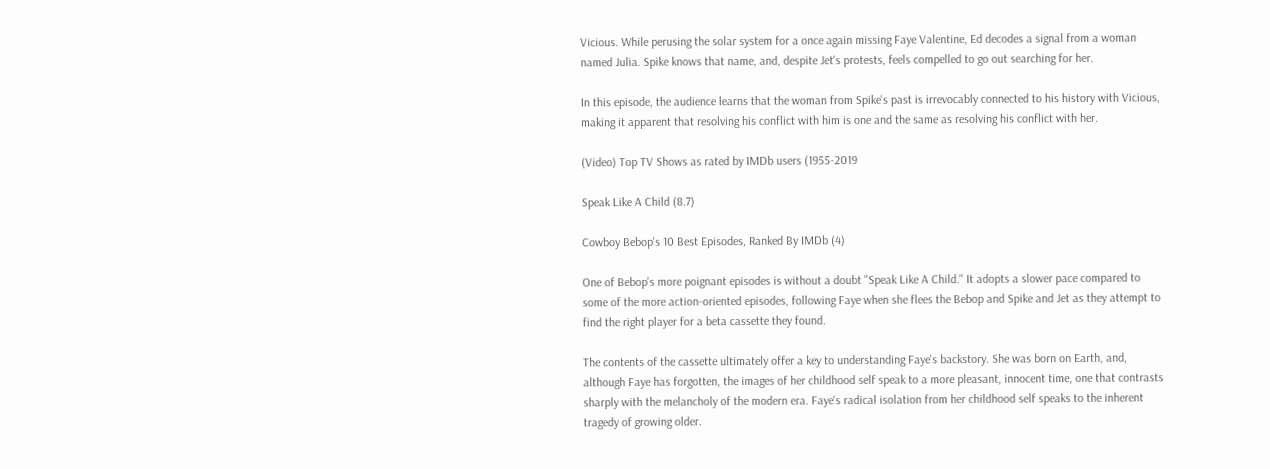Vicious. While perusing the solar system for a once again missing Faye Valentine, Ed decodes a signal from a woman named Julia. Spike knows that name, and, despite Jet's protests, feels compelled to go out searching for her.

In this episode, the audience learns that the woman from Spike's past is irrevocably connected to his history with Vicious, making it apparent that resolving his conflict with him is one and the same as resolving his conflict with her.

(Video) Top TV Shows as rated by IMDb users (1955-2019

Speak Like A Child (8.7)

Cowboy Bebop's 10 Best Episodes, Ranked By IMDb (4)

One of Bebop's more poignant episodes is without a doubt "Speak Like A Child." It adopts a slower pace compared to some of the more action-oriented episodes, following Faye when she flees the Bebop and Spike and Jet as they attempt to find the right player for a beta cassette they found.

The contents of the cassette ultimately offer a key to understanding Faye's backstory. She was born on Earth, and, although Faye has forgotten, the images of her childhood self speak to a more pleasant, innocent time, one that contrasts sharply with the melancholy of the modern era. Faye's radical isolation from her childhood self speaks to the inherent tragedy of growing older.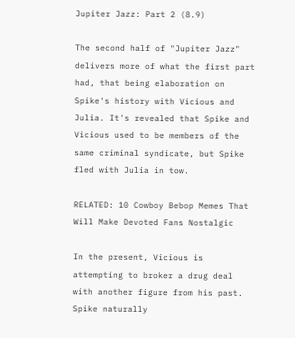Jupiter Jazz: Part 2 (8.9)

The second half of "Jupiter Jazz" delivers more of what the first part had, that being elaboration on Spike's history with Vicious and Julia. It's revealed that Spike and Vicious used to be members of the same criminal syndicate, but Spike fled with Julia in tow.

RELATED: 10 Cowboy Bebop Memes That Will Make Devoted Fans Nostalgic

In the present, Vicious is attempting to broker a drug deal with another figure from his past. Spike naturally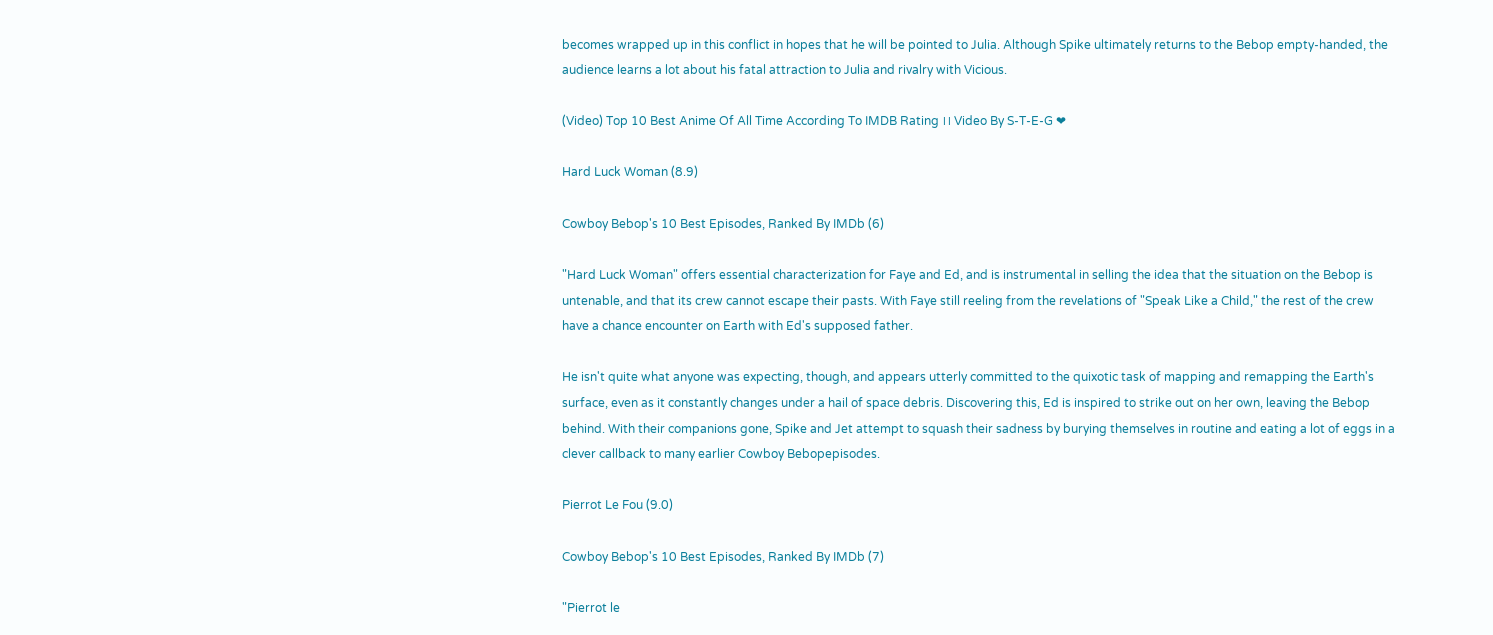becomes wrapped up in this conflict in hopes that he will be pointed to Julia. Although Spike ultimately returns to the Bebop empty-handed, the audience learns a lot about his fatal attraction to Julia and rivalry with Vicious.

(Video) Top 10 Best Anime Of All Time According To IMDB Rating ।। Video By S-T-E-G ❤

Hard Luck Woman (8.9)

Cowboy Bebop's 10 Best Episodes, Ranked By IMDb (6)

"Hard Luck Woman" offers essential characterization for Faye and Ed, and is instrumental in selling the idea that the situation on the Bebop is untenable, and that its crew cannot escape their pasts. With Faye still reeling from the revelations of "Speak Like a Child," the rest of the crew have a chance encounter on Earth with Ed's supposed father.

He isn't quite what anyone was expecting, though, and appears utterly committed to the quixotic task of mapping and remapping the Earth's surface, even as it constantly changes under a hail of space debris. Discovering this, Ed is inspired to strike out on her own, leaving the Bebop behind. With their companions gone, Spike and Jet attempt to squash their sadness by burying themselves in routine and eating a lot of eggs in a clever callback to many earlier Cowboy Bebopepisodes.

Pierrot Le Fou (9.0)

Cowboy Bebop's 10 Best Episodes, Ranked By IMDb (7)

"Pierrot le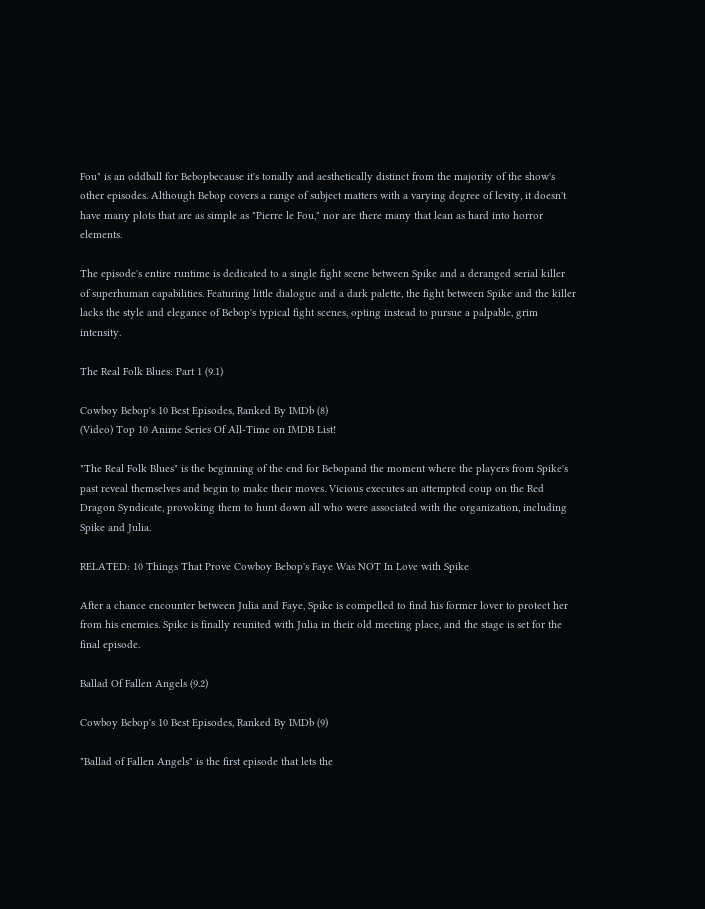Fou" is an oddball for Bebopbecause it's tonally and aesthetically distinct from the majority of the show's other episodes. Although Bebop covers a range of subject matters with a varying degree of levity, it doesn't have many plots that are as simple as "Pierre le Fou," nor are there many that lean as hard into horror elements.

The episode's entire runtime is dedicated to a single fight scene between Spike and a deranged serial killer of superhuman capabilities. Featuring little dialogue and a dark palette, the fight between Spike and the killer lacks the style and elegance of Bebop's typical fight scenes, opting instead to pursue a palpable, grim intensity.

The Real Folk Blues: Part 1 (9.1)

Cowboy Bebop's 10 Best Episodes, Ranked By IMDb (8)
(Video) Top 10 Anime Series Of All-Time on IMDB List!

"The Real Folk Blues" is the beginning of the end for Bebopand the moment where the players from Spike's past reveal themselves and begin to make their moves. Vicious executes an attempted coup on the Red Dragon Syndicate, provoking them to hunt down all who were associated with the organization, including Spike and Julia.

RELATED: 10 Things That Prove Cowboy Bebop's Faye Was NOT In Love with Spike

After a chance encounter between Julia and Faye, Spike is compelled to find his former lover to protect her from his enemies. Spike is finally reunited with Julia in their old meeting place, and the stage is set for the final episode.

Ballad Of Fallen Angels (9.2)

Cowboy Bebop's 10 Best Episodes, Ranked By IMDb (9)

"Ballad of Fallen Angels" is the first episode that lets the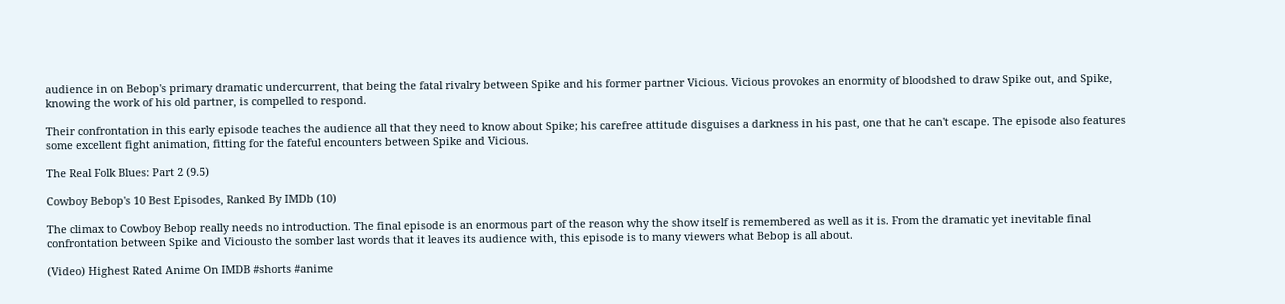audience in on Bebop's primary dramatic undercurrent, that being the fatal rivalry between Spike and his former partner Vicious. Vicious provokes an enormity of bloodshed to draw Spike out, and Spike, knowing the work of his old partner, is compelled to respond.

Their confrontation in this early episode teaches the audience all that they need to know about Spike; his carefree attitude disguises a darkness in his past, one that he can't escape. The episode also features some excellent fight animation, fitting for the fateful encounters between Spike and Vicious.

The Real Folk Blues: Part 2 (9.5)

Cowboy Bebop's 10 Best Episodes, Ranked By IMDb (10)

The climax to Cowboy Bebop really needs no introduction. The final episode is an enormous part of the reason why the show itself is remembered as well as it is. From the dramatic yet inevitable final confrontation between Spike and Viciousto the somber last words that it leaves its audience with, this episode is to many viewers what Bebop is all about.

(Video) Highest Rated Anime On IMDB #shorts #anime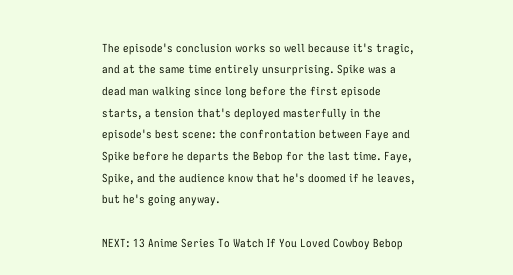The episode's conclusion works so well because it's tragic, and at the same time entirely unsurprising. Spike was a dead man walking since long before the first episode starts, a tension that's deployed masterfully in the episode's best scene: the confrontation between Faye and Spike before he departs the Bebop for the last time. Faye, Spike, and the audience know that he's doomed if he leaves, but he's going anyway.

NEXT: 13 Anime Series To Watch If You Loved Cowboy Bebop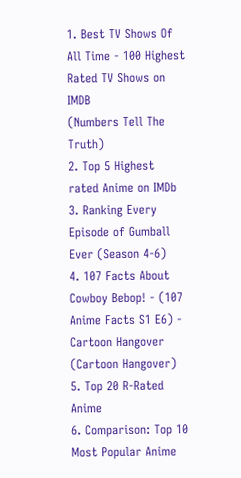1. Best TV Shows Of All Time - 100 Highest Rated TV Shows on IMDB
(Numbers Tell The Truth)
2. Top 5 Highest rated Anime on IMDb
3. Ranking Every Episode of Gumball Ever (Season 4-6)
4. 107 Facts About Cowboy Bebop! - (107 Anime Facts S1 E6) - Cartoon Hangover
(Cartoon Hangover)
5. Top 20 R-Rated Anime
6. Comparison: Top 10 Most Popular Anime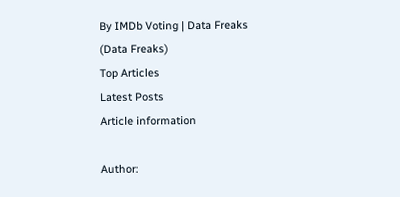By IMDb Voting | Data Freaks
(Data Freaks)
Top Articles
Latest Posts
Article information

Author: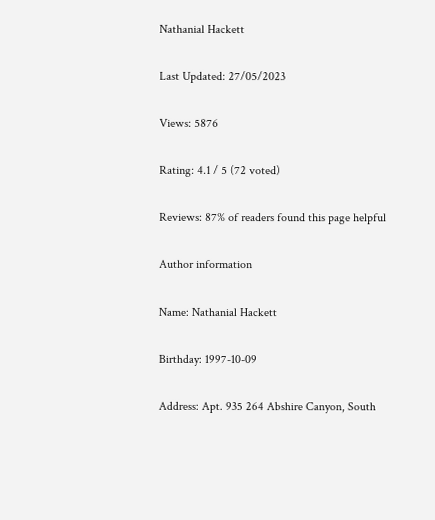Nathanial Hackett

Last Updated: 27/05/2023

Views: 5876

Rating: 4.1 / 5 (72 voted)

Reviews: 87% of readers found this page helpful

Author information

Name: Nathanial Hackett

Birthday: 1997-10-09

Address: Apt. 935 264 Abshire Canyon, South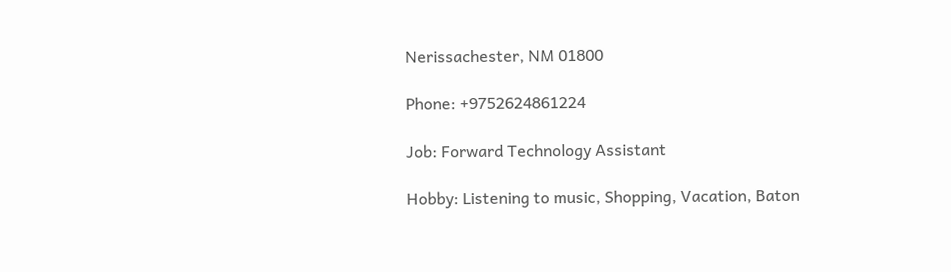Nerissachester, NM 01800

Phone: +9752624861224

Job: Forward Technology Assistant

Hobby: Listening to music, Shopping, Vacation, Baton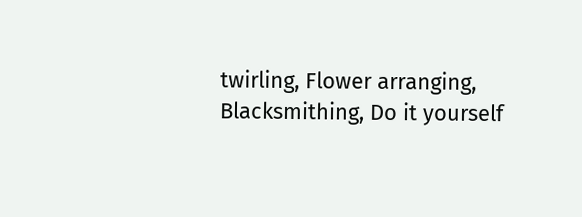twirling, Flower arranging, Blacksmithing, Do it yourself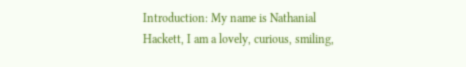Introduction: My name is Nathanial Hackett, I am a lovely, curious, smiling,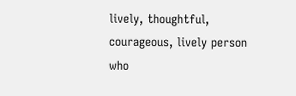lively, thoughtful, courageous, lively person who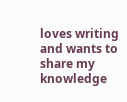loves writing and wants to share my knowledge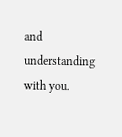and understanding with you.